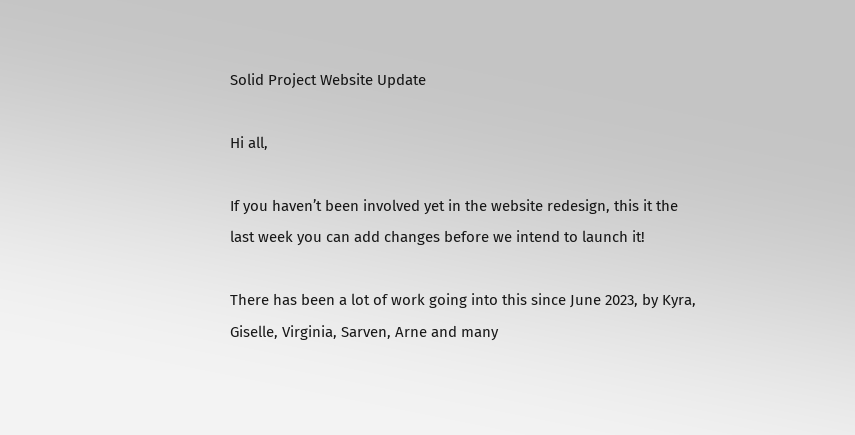Solid Project Website Update

Hi all,

If you haven’t been involved yet in the website redesign, this it the last week you can add changes before we intend to launch it!

There has been a lot of work going into this since June 2023, by Kyra, Giselle, Virginia, Sarven, Arne and many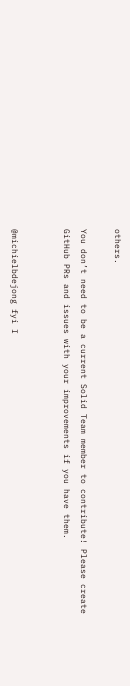others.

You don’t need to be a current Solid Team member to contribute! Please create GitHub PRs and issues with your improvements if you have them.


@michielbdejong fyi I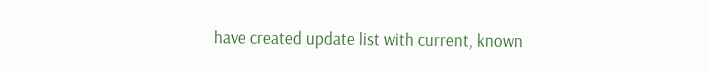have created update list with current, known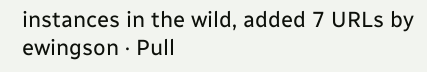instances in the wild, added 7 URLs by ewingson · Pull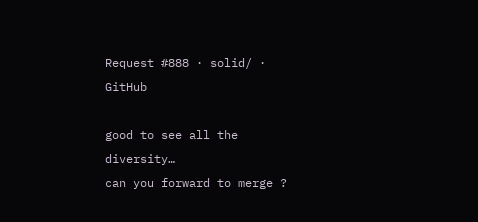Request #888 · solid/ · GitHub

good to see all the diversity…
can you forward to merge ?